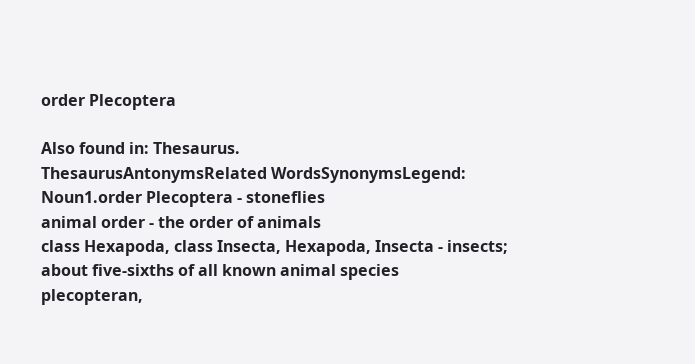order Plecoptera

Also found in: Thesaurus.
ThesaurusAntonymsRelated WordsSynonymsLegend:
Noun1.order Plecoptera - stoneflies
animal order - the order of animals
class Hexapoda, class Insecta, Hexapoda, Insecta - insects; about five-sixths of all known animal species
plecopteran,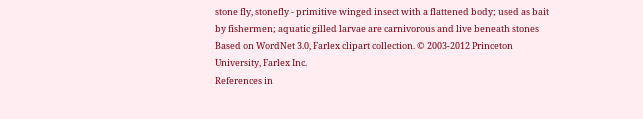stone fly, stonefly - primitive winged insect with a flattened body; used as bait by fishermen; aquatic gilled larvae are carnivorous and live beneath stones
Based on WordNet 3.0, Farlex clipart collection. © 2003-2012 Princeton University, Farlex Inc.
References in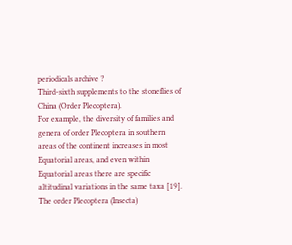periodicals archive ?
Third-sixth supplements to the stoneflies of China (Order Plecoptera).
For example, the diversity of families and genera of order Plecoptera in southern areas of the continent increases in most Equatorial areas, and even within Equatorial areas there are specific altitudinal variations in the same taxa [19].
The order Plecoptera (Insecta)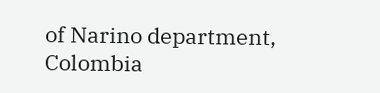of Narino department, Colombia